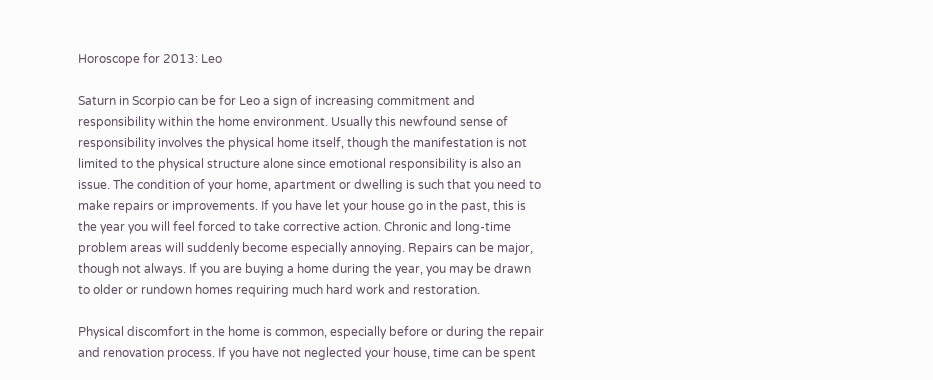Horoscope for 2013: Leo

Saturn in Scorpio can be for Leo a sign of increasing commitment and responsibility within the home environment. Usually this newfound sense of responsibility involves the physical home itself, though the manifestation is not limited to the physical structure alone since emotional responsibility is also an issue. The condition of your home, apartment or dwelling is such that you need to make repairs or improvements. If you have let your house go in the past, this is the year you will feel forced to take corrective action. Chronic and long-time problem areas will suddenly become especially annoying. Repairs can be major, though not always. If you are buying a home during the year, you may be drawn to older or rundown homes requiring much hard work and restoration.

Physical discomfort in the home is common, especially before or during the repair and renovation process. If you have not neglected your house, time can be spent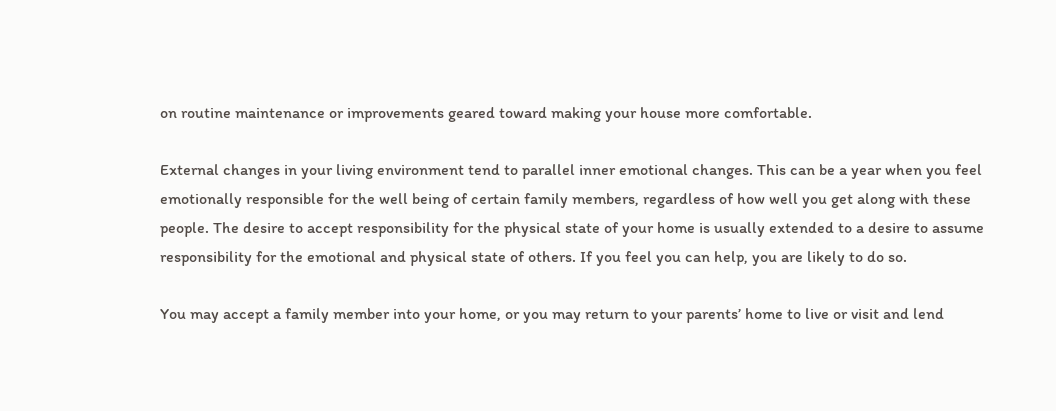on routine maintenance or improvements geared toward making your house more comfortable.

External changes in your living environment tend to parallel inner emotional changes. This can be a year when you feel emotionally responsible for the well being of certain family members, regardless of how well you get along with these people. The desire to accept responsibility for the physical state of your home is usually extended to a desire to assume responsibility for the emotional and physical state of others. If you feel you can help, you are likely to do so.

You may accept a family member into your home, or you may return to your parents’ home to live or visit and lend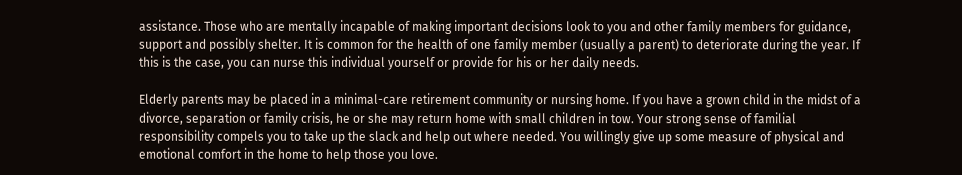assistance. Those who are mentally incapable of making important decisions look to you and other family members for guidance, support and possibly shelter. It is common for the health of one family member (usually a parent) to deteriorate during the year. If this is the case, you can nurse this individual yourself or provide for his or her daily needs.

Elderly parents may be placed in a minimal-care retirement community or nursing home. If you have a grown child in the midst of a divorce, separation or family crisis, he or she may return home with small children in tow. Your strong sense of familial responsibility compels you to take up the slack and help out where needed. You willingly give up some measure of physical and emotional comfort in the home to help those you love.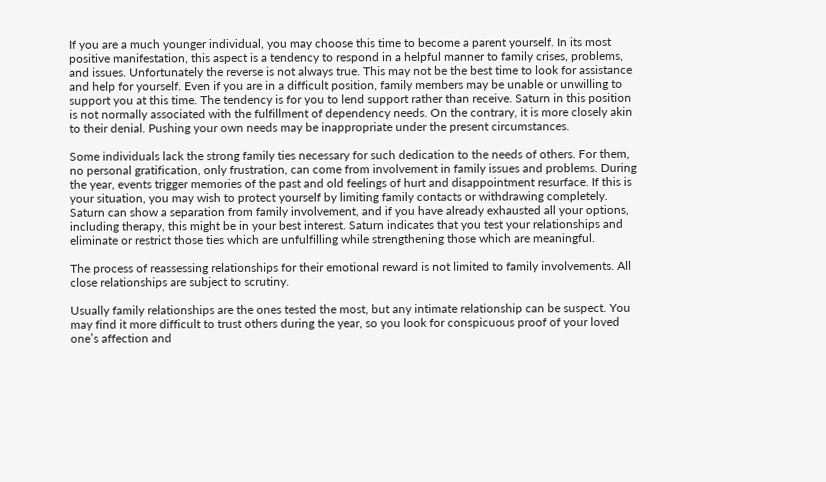If you are a much younger individual, you may choose this time to become a parent yourself. In its most positive manifestation, this aspect is a tendency to respond in a helpful manner to family crises, problems, and issues. Unfortunately the reverse is not always true. This may not be the best time to look for assistance and help for yourself. Even if you are in a difficult position, family members may be unable or unwilling to support you at this time. The tendency is for you to lend support rather than receive. Saturn in this position is not normally associated with the fulfillment of dependency needs. On the contrary, it is more closely akin to their denial. Pushing your own needs may be inappropriate under the present circumstances.

Some individuals lack the strong family ties necessary for such dedication to the needs of others. For them, no personal gratification, only frustration, can come from involvement in family issues and problems. During the year, events trigger memories of the past and old feelings of hurt and disappointment resurface. If this is your situation, you may wish to protect yourself by limiting family contacts or withdrawing completely. Saturn can show a separation from family involvement, and if you have already exhausted all your options, including therapy, this might be in your best interest. Saturn indicates that you test your relationships and eliminate or restrict those ties which are unfulfilling while strengthening those which are meaningful.

The process of reassessing relationships for their emotional reward is not limited to family involvements. All close relationships are subject to scrutiny.

Usually family relationships are the ones tested the most, but any intimate relationship can be suspect. You may find it more difficult to trust others during the year, so you look for conspicuous proof of your loved one’s affection and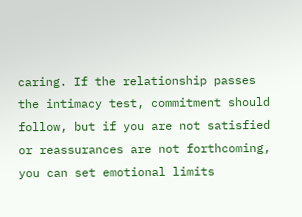caring. If the relationship passes the intimacy test, commitment should follow, but if you are not satisfied or reassurances are not forthcoming, you can set emotional limits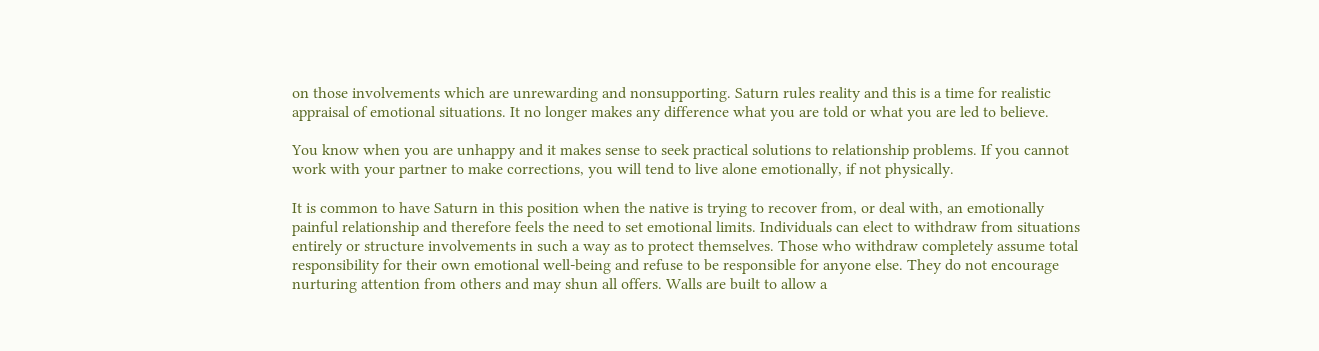on those involvements which are unrewarding and nonsupporting. Saturn rules reality and this is a time for realistic appraisal of emotional situations. It no longer makes any difference what you are told or what you are led to believe.

You know when you are unhappy and it makes sense to seek practical solutions to relationship problems. If you cannot work with your partner to make corrections, you will tend to live alone emotionally, if not physically.

It is common to have Saturn in this position when the native is trying to recover from, or deal with, an emotionally painful relationship and therefore feels the need to set emotional limits. Individuals can elect to withdraw from situations entirely or structure involvements in such a way as to protect themselves. Those who withdraw completely assume total responsibility for their own emotional well-being and refuse to be responsible for anyone else. They do not encourage nurturing attention from others and may shun all offers. Walls are built to allow a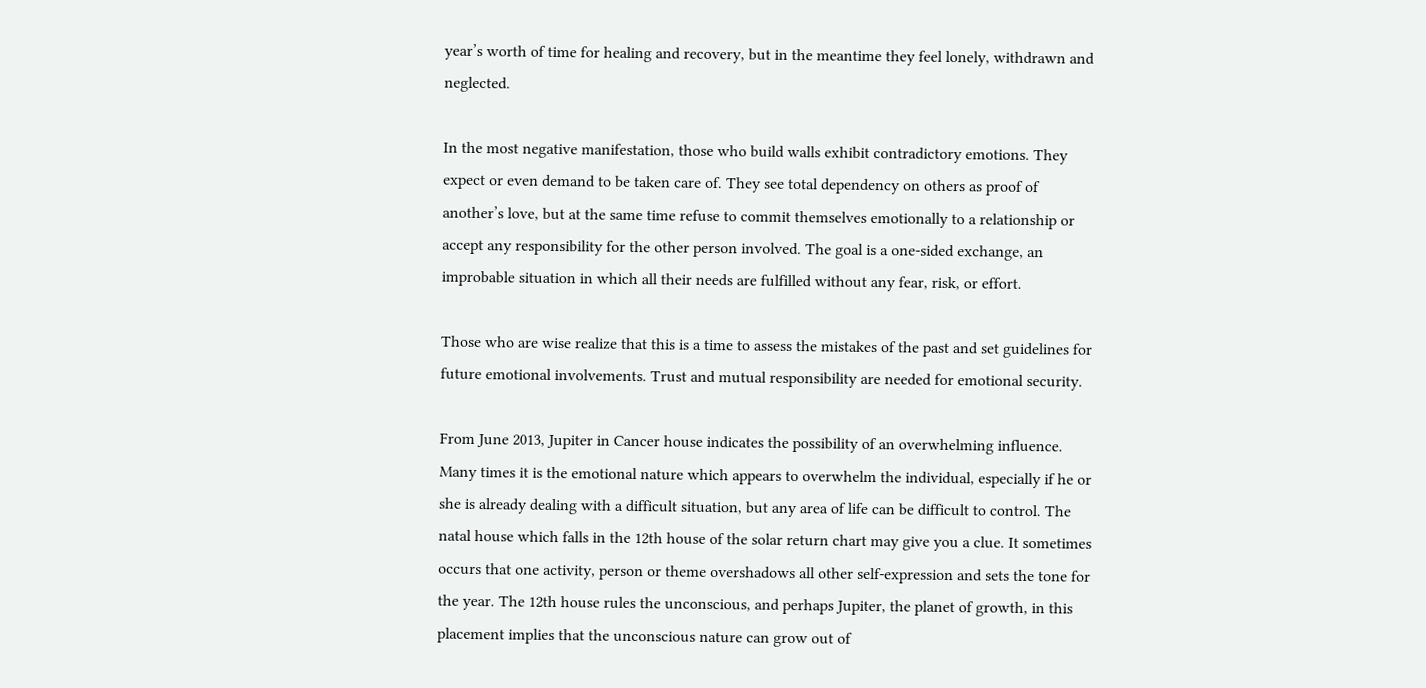year’s worth of time for healing and recovery, but in the meantime they feel lonely, withdrawn and neglected.

In the most negative manifestation, those who build walls exhibit contradictory emotions. They expect or even demand to be taken care of. They see total dependency on others as proof of another’s love, but at the same time refuse to commit themselves emotionally to a relationship or accept any responsibility for the other person involved. The goal is a one-sided exchange, an improbable situation in which all their needs are fulfilled without any fear, risk, or effort.

Those who are wise realize that this is a time to assess the mistakes of the past and set guidelines for future emotional involvements. Trust and mutual responsibility are needed for emotional security.

From June 2013, Jupiter in Cancer house indicates the possibility of an overwhelming influence. Many times it is the emotional nature which appears to overwhelm the individual, especially if he or she is already dealing with a difficult situation, but any area of life can be difficult to control. The natal house which falls in the 12th house of the solar return chart may give you a clue. It sometimes occurs that one activity, person or theme overshadows all other self-expression and sets the tone for the year. The 12th house rules the unconscious, and perhaps Jupiter, the planet of growth, in this placement implies that the unconscious nature can grow out of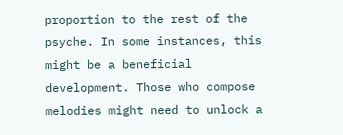proportion to the rest of the psyche. In some instances, this might be a beneficial development. Those who compose melodies might need to unlock a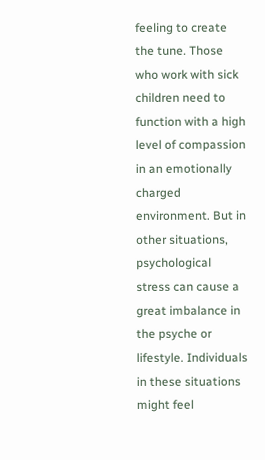feeling to create the tune. Those who work with sick children need to function with a high level of compassion in an emotionally charged environment. But in other situations, psychological stress can cause a great imbalance in the psyche or lifestyle. Individuals in these situations might feel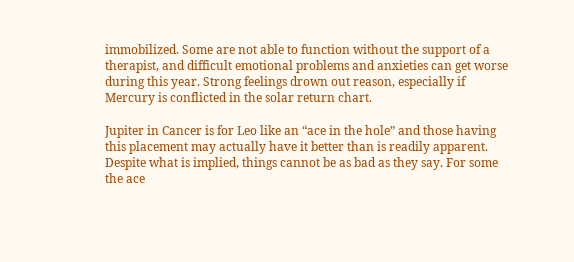immobilized. Some are not able to function without the support of a therapist, and difficult emotional problems and anxieties can get worse during this year. Strong feelings drown out reason, especially if Mercury is conflicted in the solar return chart.

Jupiter in Cancer is for Leo like an “ace in the hole” and those having this placement may actually have it better than is readily apparent. Despite what is implied, things cannot be as bad as they say. For some the ace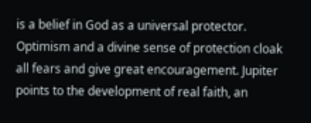is a belief in God as a universal protector. Optimism and a divine sense of protection cloak all fears and give great encouragement. Jupiter points to the development of real faith, an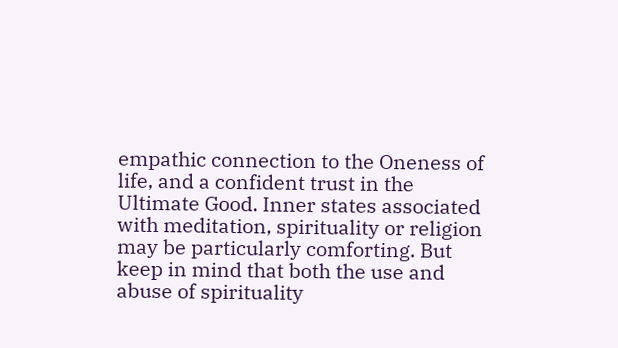empathic connection to the Oneness of life, and a confident trust in the Ultimate Good. Inner states associated with meditation, spirituality or religion may be particularly comforting. But keep in mind that both the use and abuse of spirituality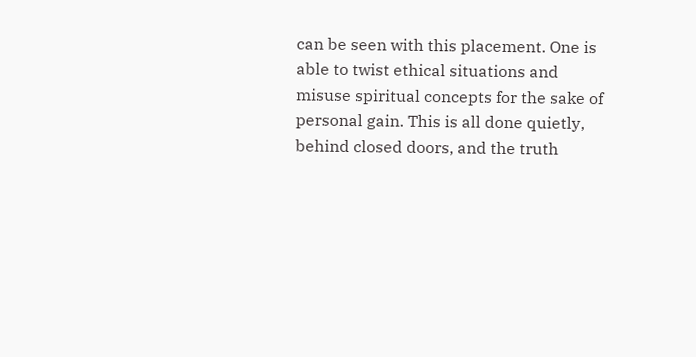can be seen with this placement. One is able to twist ethical situations and misuse spiritual concepts for the sake of personal gain. This is all done quietly, behind closed doors, and the truth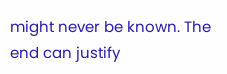might never be known. The end can justify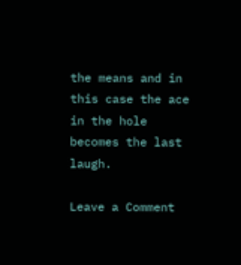the means and in this case the ace in the hole becomes the last laugh.

Leave a Comment